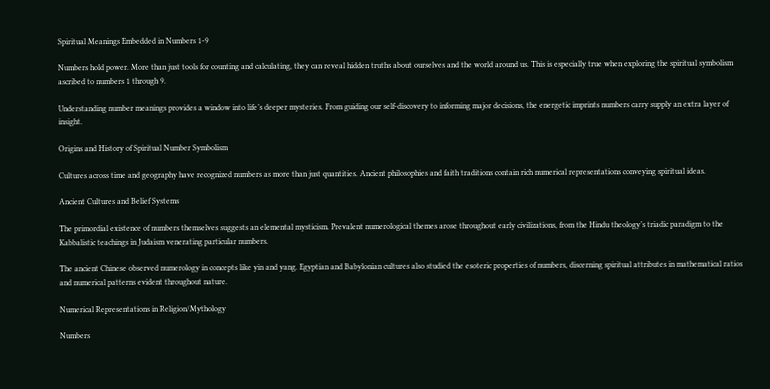Spiritual Meanings Embedded in Numbers 1-9

Numbers hold power. More than just tools for counting and calculating, they can reveal hidden truths about ourselves and the world around us. This is especially true when exploring the spiritual symbolism ascribed to numbers 1 through 9.

Understanding number meanings provides a window into life’s deeper mysteries. From guiding our self-discovery to informing major decisions, the energetic imprints numbers carry supply an extra layer of insight.

Origins and History of Spiritual Number Symbolism

Cultures across time and geography have recognized numbers as more than just quantities. Ancient philosophies and faith traditions contain rich numerical representations conveying spiritual ideas.

Ancient Cultures and Belief Systems

The primordial existence of numbers themselves suggests an elemental mysticism. Prevalent numerological themes arose throughout early civilizations, from the Hindu theology’s triadic paradigm to the Kabbalistic teachings in Judaism venerating particular numbers.

The ancient Chinese observed numerology in concepts like yin and yang. Egyptian and Babylonian cultures also studied the esoteric properties of numbers, discerning spiritual attributes in mathematical ratios and numerical patterns evident throughout nature.

Numerical Representations in Religion/Mythology

Numbers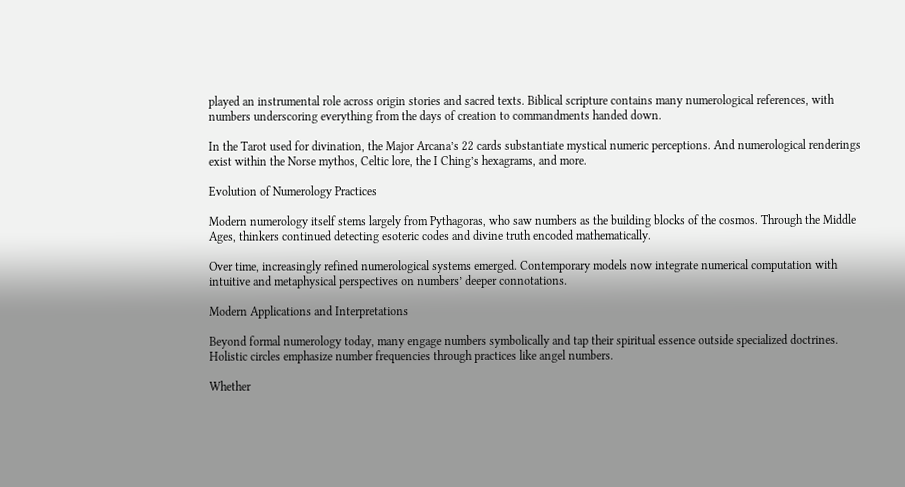played an instrumental role across origin stories and sacred texts. Biblical scripture contains many numerological references, with numbers underscoring everything from the days of creation to commandments handed down.

In the Tarot used for divination, the Major Arcana’s 22 cards substantiate mystical numeric perceptions. And numerological renderings exist within the Norse mythos, Celtic lore, the I Ching’s hexagrams, and more.

Evolution of Numerology Practices

Modern numerology itself stems largely from Pythagoras, who saw numbers as the building blocks of the cosmos. Through the Middle Ages, thinkers continued detecting esoteric codes and divine truth encoded mathematically.

Over time, increasingly refined numerological systems emerged. Contemporary models now integrate numerical computation with intuitive and metaphysical perspectives on numbers’ deeper connotations.

Modern Applications and Interpretations

Beyond formal numerology today, many engage numbers symbolically and tap their spiritual essence outside specialized doctrines. Holistic circles emphasize number frequencies through practices like angel numbers.

Whether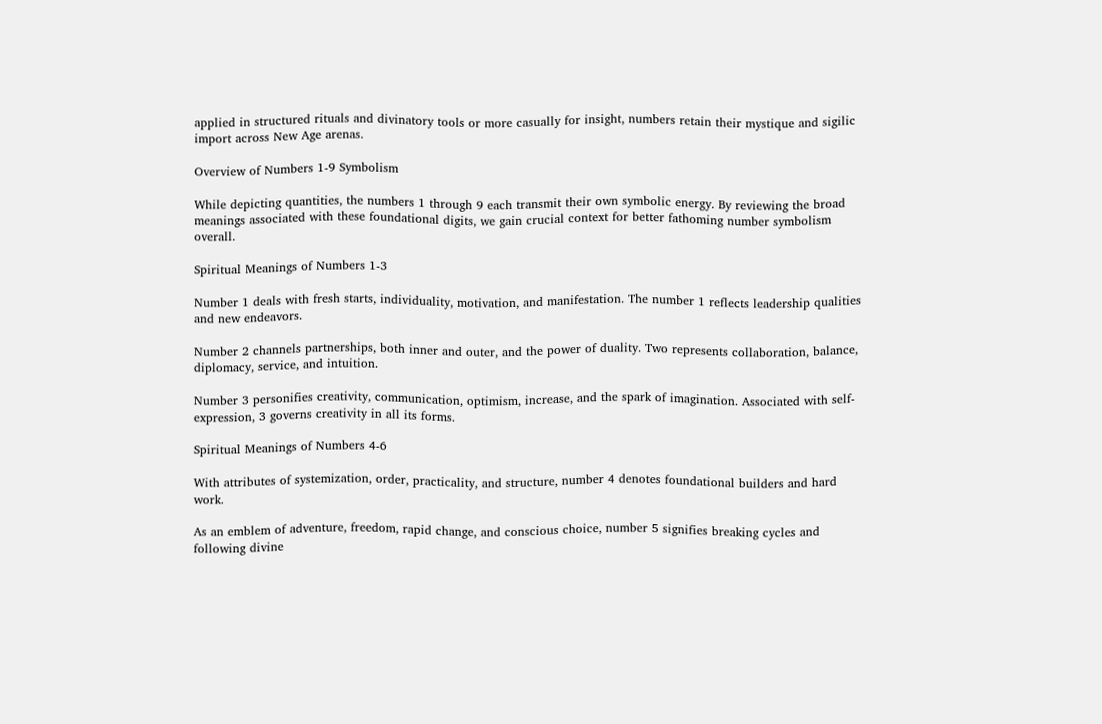applied in structured rituals and divinatory tools or more casually for insight, numbers retain their mystique and sigilic import across New Age arenas.

Overview of Numbers 1-9 Symbolism

While depicting quantities, the numbers 1 through 9 each transmit their own symbolic energy. By reviewing the broad meanings associated with these foundational digits, we gain crucial context for better fathoming number symbolism overall.

Spiritual Meanings of Numbers 1-3

Number 1 deals with fresh starts, individuality, motivation, and manifestation. The number 1 reflects leadership qualities and new endeavors.

Number 2 channels partnerships, both inner and outer, and the power of duality. Two represents collaboration, balance, diplomacy, service, and intuition.

Number 3 personifies creativity, communication, optimism, increase, and the spark of imagination. Associated with self-expression, 3 governs creativity in all its forms.

Spiritual Meanings of Numbers 4-6

With attributes of systemization, order, practicality, and structure, number 4 denotes foundational builders and hard work.

As an emblem of adventure, freedom, rapid change, and conscious choice, number 5 signifies breaking cycles and following divine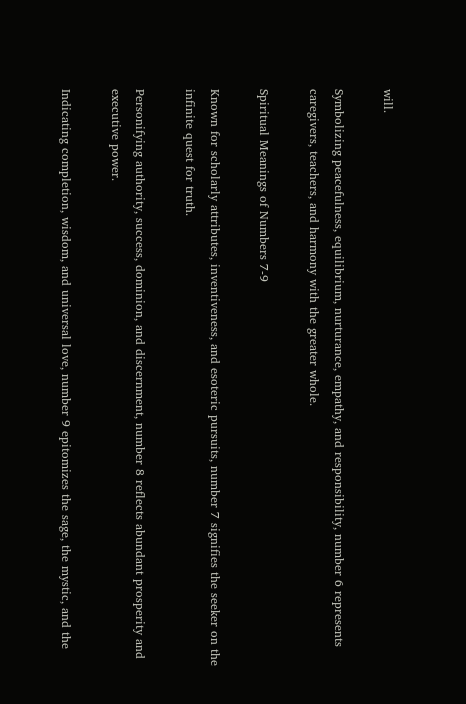will.

Symbolizing peacefulness, equilibrium, nurturance, empathy, and responsibility, number 6 represents caregivers, teachers, and harmony with the greater whole.

Spiritual Meanings of Numbers 7-9

Known for scholarly attributes, inventiveness, and esoteric pursuits, number 7 signifies the seeker on the infinite quest for truth.

Personifying authority, success, dominion, and discernment, number 8 reflects abundant prosperity and executive power.

Indicating completion, wisdom, and universal love, number 9 epitomizes the sage, the mystic, and the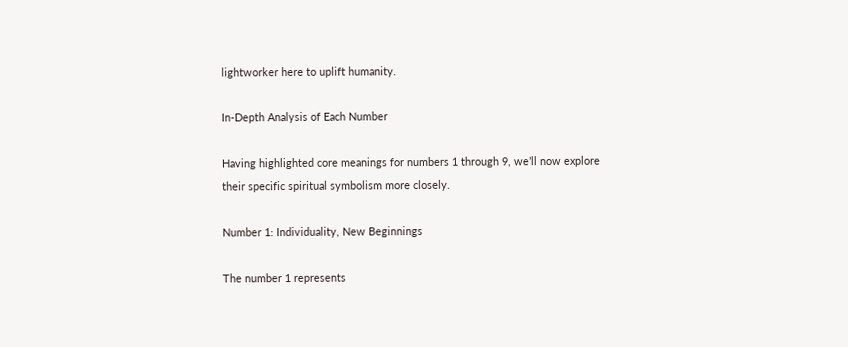lightworker here to uplift humanity.

In-Depth Analysis of Each Number

Having highlighted core meanings for numbers 1 through 9, we’ll now explore their specific spiritual symbolism more closely.

Number 1: Individuality, New Beginnings

The number 1 represents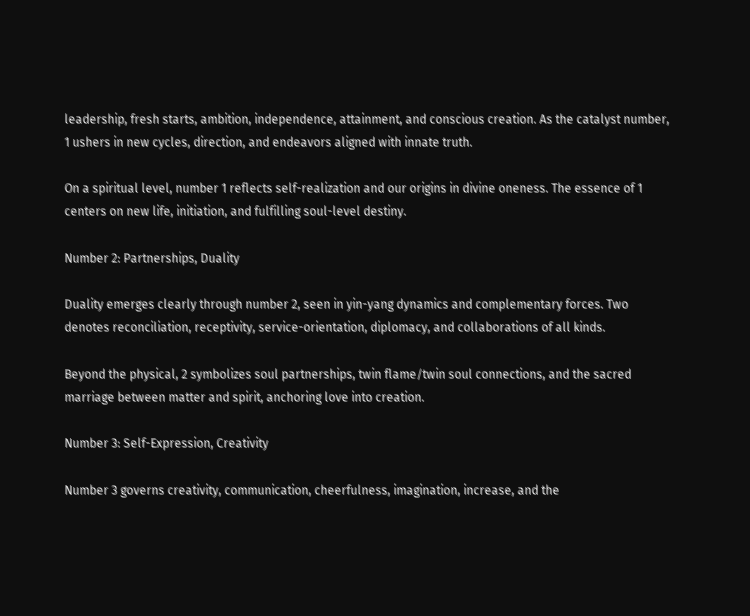leadership, fresh starts, ambition, independence, attainment, and conscious creation. As the catalyst number, 1 ushers in new cycles, direction, and endeavors aligned with innate truth.

On a spiritual level, number 1 reflects self-realization and our origins in divine oneness. The essence of 1 centers on new life, initiation, and fulfilling soul-level destiny.

Number 2: Partnerships, Duality

Duality emerges clearly through number 2, seen in yin-yang dynamics and complementary forces. Two denotes reconciliation, receptivity, service-orientation, diplomacy, and collaborations of all kinds.

Beyond the physical, 2 symbolizes soul partnerships, twin flame/twin soul connections, and the sacred marriage between matter and spirit, anchoring love into creation.

Number 3: Self-Expression, Creativity

Number 3 governs creativity, communication, cheerfulness, imagination, increase, and the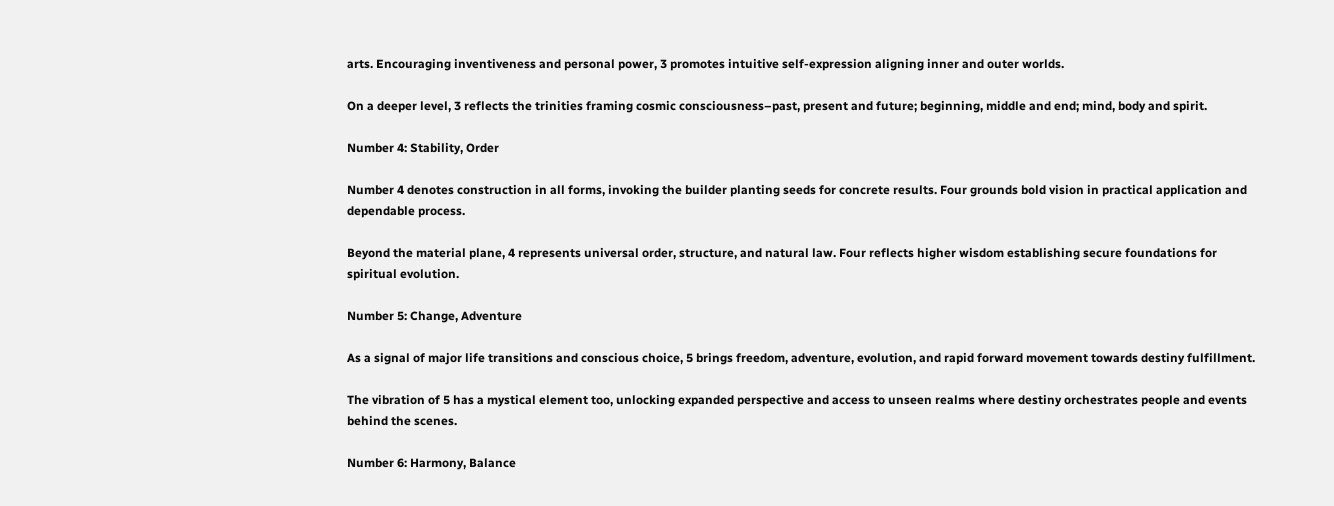arts. Encouraging inventiveness and personal power, 3 promotes intuitive self-expression aligning inner and outer worlds.

On a deeper level, 3 reflects the trinities framing cosmic consciousness–past, present and future; beginning, middle and end; mind, body and spirit.

Number 4: Stability, Order

Number 4 denotes construction in all forms, invoking the builder planting seeds for concrete results. Four grounds bold vision in practical application and dependable process.

Beyond the material plane, 4 represents universal order, structure, and natural law. Four reflects higher wisdom establishing secure foundations for spiritual evolution.

Number 5: Change, Adventure

As a signal of major life transitions and conscious choice, 5 brings freedom, adventure, evolution, and rapid forward movement towards destiny fulfillment.

The vibration of 5 has a mystical element too, unlocking expanded perspective and access to unseen realms where destiny orchestrates people and events behind the scenes.

Number 6: Harmony, Balance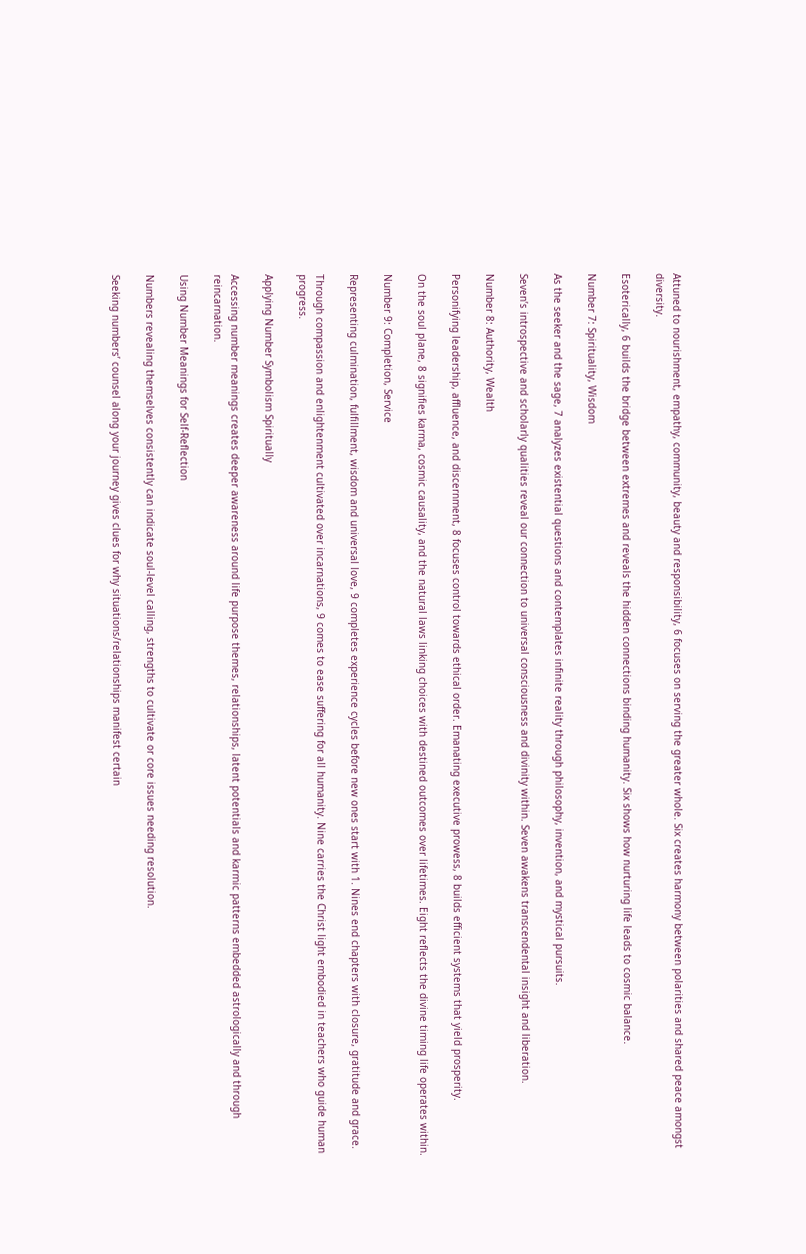Attuned to nourishment, empathy, community, beauty and responsibility, 6 focuses on serving the greater whole. Six creates harmony between polarities and shared peace amongst diversity.

Esoterically, 6 builds the bridge between extremes and reveals the hidden connections binding humanity. Six shows how nurturing life leads to cosmic balance.

Number 7: Spirituality, Wisdom

As the seeker and the sage, 7 analyzes existential questions and contemplates infinite reality through philosophy, invention, and mystical pursuits.

Seven’s introspective and scholarly qualities reveal our connection to universal consciousness and divinity within. Seven awakens transcendental insight and liberation.

Number 8: Authority, Wealth

Personifying leadership, affluence, and discernment, 8 focuses control towards ethical order. Emanating executive prowess, 8 builds efficient systems that yield prosperity.

On the soul plane, 8 signifies karma, cosmic causality, and the natural laws linking choices with destined outcomes over lifetimes. Eight reflects the divine timing life operates within.

Number 9: Completion, Service

Representing culmination, fulfillment, wisdom and universal love, 9 completes experience cycles before new ones start with 1. Nines end chapters with closure, gratitude and grace.

Through compassion and enlightenment cultivated over incarnations, 9 comes to ease suffering for all humanity. Nine carries the Christ light embodied in teachers who guide human progress.

Applying Number Symbolism Spiritually

Accessing number meanings creates deeper awareness around life purpose themes, relationships, latent potentials and karmic patterns embedded astrologically and through reincarnation.

Using Number Meanings for Self-Reflection

Numbers revealing themselves consistently can indicate soul-level calling, strengths to cultivate or core issues needing resolution.

Seeking numbers’ counsel along your journey gives clues for why situations/relationships manifest certain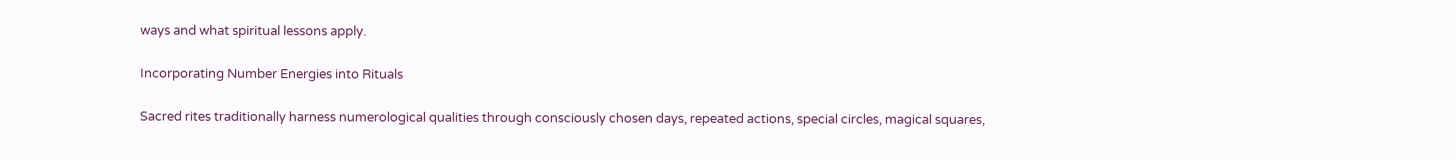ways and what spiritual lessons apply.

Incorporating Number Energies into Rituals

Sacred rites traditionally harness numerological qualities through consciously chosen days, repeated actions, special circles, magical squares,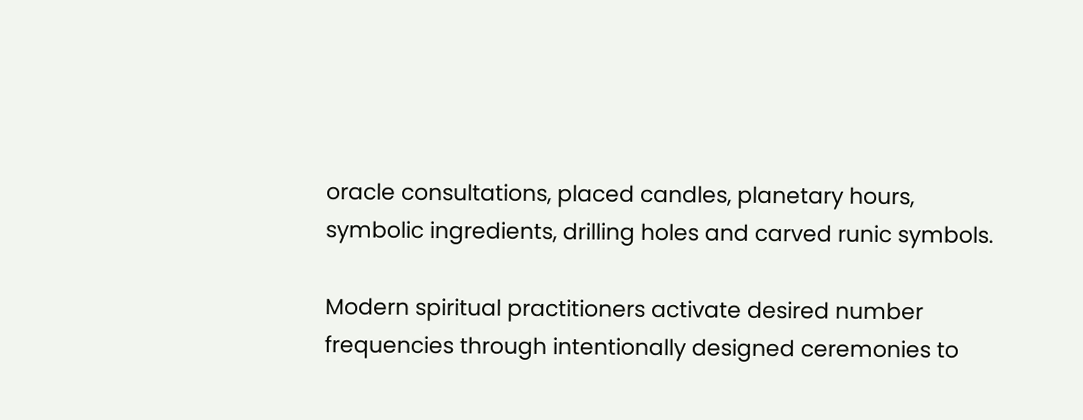oracle consultations, placed candles, planetary hours, symbolic ingredients, drilling holes and carved runic symbols.

Modern spiritual practitioners activate desired number frequencies through intentionally designed ceremonies to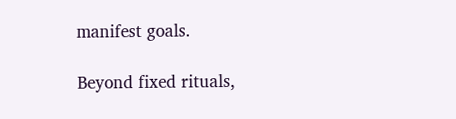manifest goals.

Beyond fixed rituals,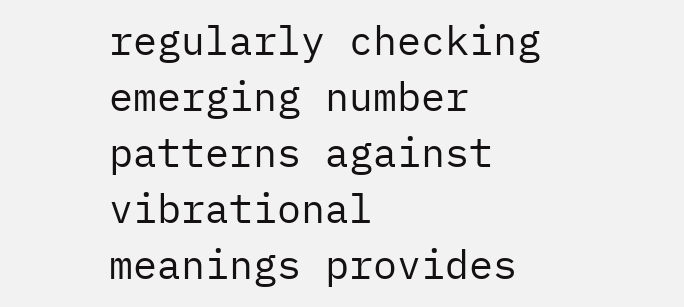regularly checking emerging number patterns against vibrational meanings provides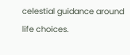celestial guidance around life choices.